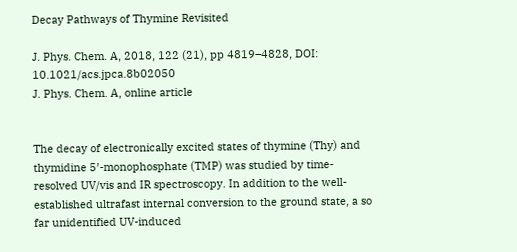Decay Pathways of Thymine Revisited

J. Phys. Chem. A, 2018, 122 (21), pp 4819–4828, DOI: 10.1021/acs.jpca.8b02050
J. Phys. Chem. A, online article


The decay of electronically excited states of thymine (Thy) and thymidine 5′-monophosphate (TMP) was studied by time-resolved UV/vis and IR spectroscopy. In addition to the well-established ultrafast internal conversion to the ground state, a so far unidentified UV-induced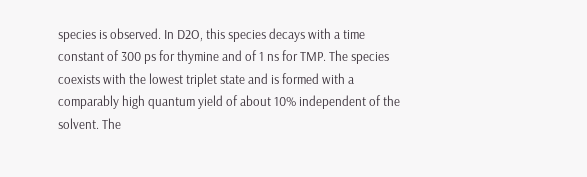species is observed. In D2O, this species decays with a time constant of 300 ps for thymine and of 1 ns for TMP. The species coexists with the lowest triplet state and is formed with a comparably high quantum yield of about 10% independent of the solvent. The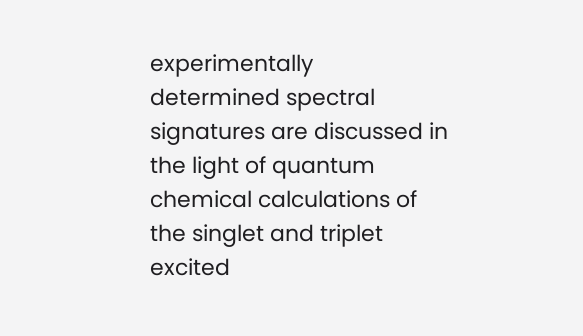experimentally determined spectral signatures are discussed in the light of quantum chemical calculations of the singlet and triplet excited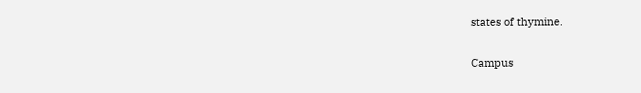states of thymine.

Campus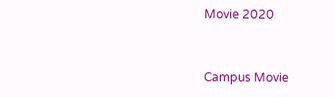Movie 2020


Campus Movie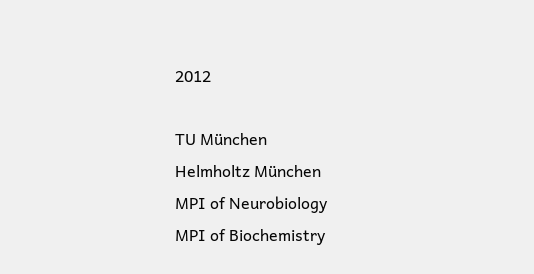2012

TU München
Helmholtz München
MPI of Neurobiology
MPI of Biochemistry